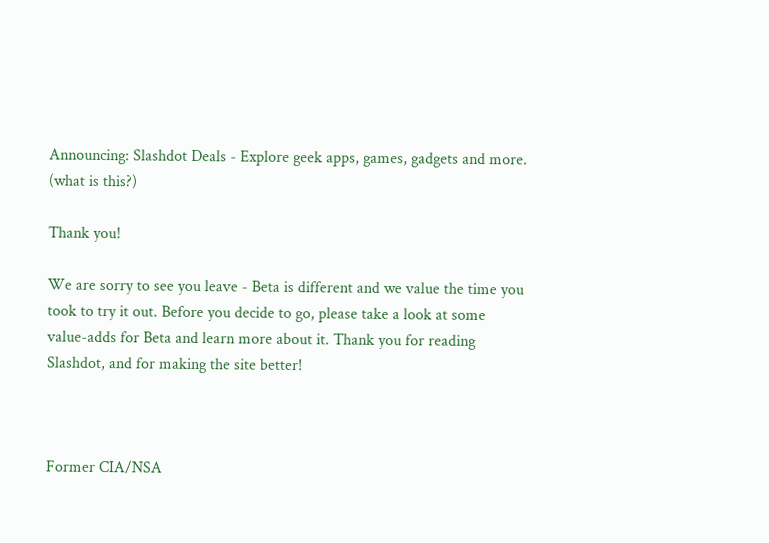Announcing: Slashdot Deals - Explore geek apps, games, gadgets and more. (what is this?)

Thank you!

We are sorry to see you leave - Beta is different and we value the time you took to try it out. Before you decide to go, please take a look at some value-adds for Beta and learn more about it. Thank you for reading Slashdot, and for making the site better!



Former CIA/NSA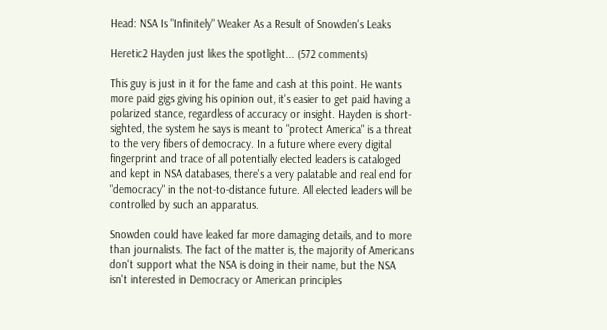Head: NSA Is "Infinitely" Weaker As a Result of Snowden's Leaks

Heretic2 Hayden just likes the spotlight... (572 comments)

This guy is just in it for the fame and cash at this point. He wants more paid gigs giving his opinion out, it's easier to get paid having a polarized stance, regardless of accuracy or insight. Hayden is short-sighted, the system he says is meant to "protect America" is a threat to the very fibers of democracy. In a future where every digital fingerprint and trace of all potentially elected leaders is cataloged and kept in NSA databases, there's a very palatable and real end for "democracy" in the not-to-distance future. All elected leaders will be controlled by such an apparatus.

Snowden could have leaked far more damaging details, and to more than journalists. The fact of the matter is, the majority of Americans don't support what the NSA is doing in their name, but the NSA isn't interested in Democracy or American principles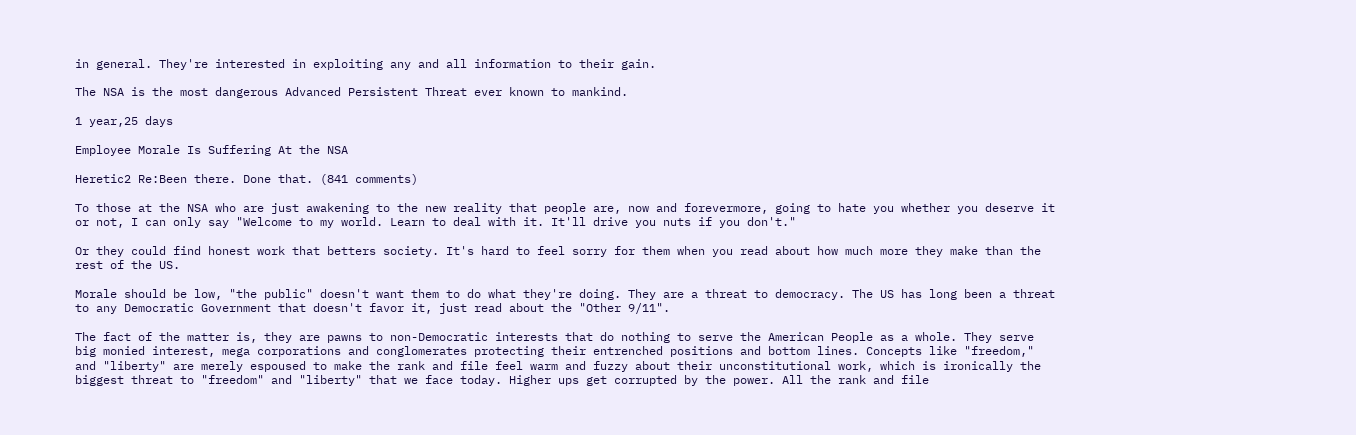in general. They're interested in exploiting any and all information to their gain.

The NSA is the most dangerous Advanced Persistent Threat ever known to mankind.

1 year,25 days

Employee Morale Is Suffering At the NSA

Heretic2 Re:Been there. Done that. (841 comments)

To those at the NSA who are just awakening to the new reality that people are, now and forevermore, going to hate you whether you deserve it or not, I can only say "Welcome to my world. Learn to deal with it. It'll drive you nuts if you don't."

Or they could find honest work that betters society. It's hard to feel sorry for them when you read about how much more they make than the rest of the US.

Morale should be low, "the public" doesn't want them to do what they're doing. They are a threat to democracy. The US has long been a threat to any Democratic Government that doesn't favor it, just read about the "Other 9/11".

The fact of the matter is, they are pawns to non-Democratic interests that do nothing to serve the American People as a whole. They serve big monied interest, mega corporations and conglomerates protecting their entrenched positions and bottom lines. Concepts like "freedom," and "liberty" are merely espoused to make the rank and file feel warm and fuzzy about their unconstitutional work, which is ironically the biggest threat to "freedom" and "liberty" that we face today. Higher ups get corrupted by the power. All the rank and file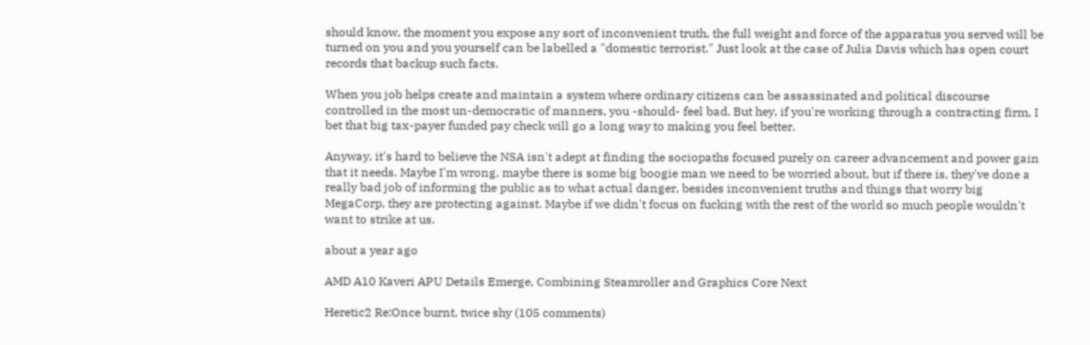should know, the moment you expose any sort of inconvenient truth, the full weight and force of the apparatus you served will be turned on you and you yourself can be labelled a "domestic terrorist." Just look at the case of Julia Davis which has open court records that backup such facts.

When you job helps create and maintain a system where ordinary citizens can be assassinated and political discourse controlled in the most un-democratic of manners, you -should- feel bad. But hey, if you're working through a contracting firm, I bet that big tax-payer funded pay check will go a long way to making you feel better.

Anyway, it's hard to believe the NSA isn't adept at finding the sociopaths focused purely on career advancement and power gain that it needs. Maybe I'm wrong, maybe there is some big boogie man we need to be worried about, but if there is, they've done a really bad job of informing the public as to what actual danger, besides inconvenient truths and things that worry big MegaCorp, they are protecting against. Maybe if we didn't focus on fucking with the rest of the world so much people wouldn't want to strike at us.

about a year ago

AMD A10 Kaveri APU Details Emerge, Combining Steamroller and Graphics Core Next

Heretic2 Re:Once burnt, twice shy (105 comments)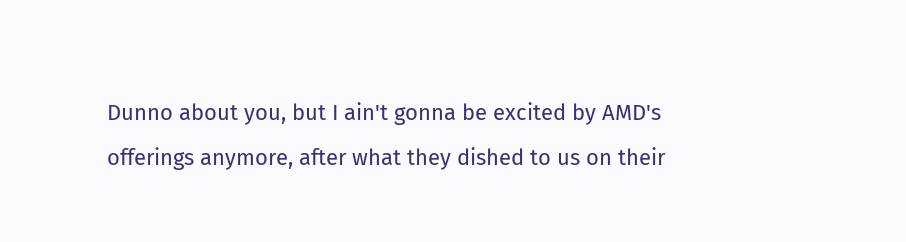Dunno about you, but I ain't gonna be excited by AMD's offerings anymore, after what they dished to us on their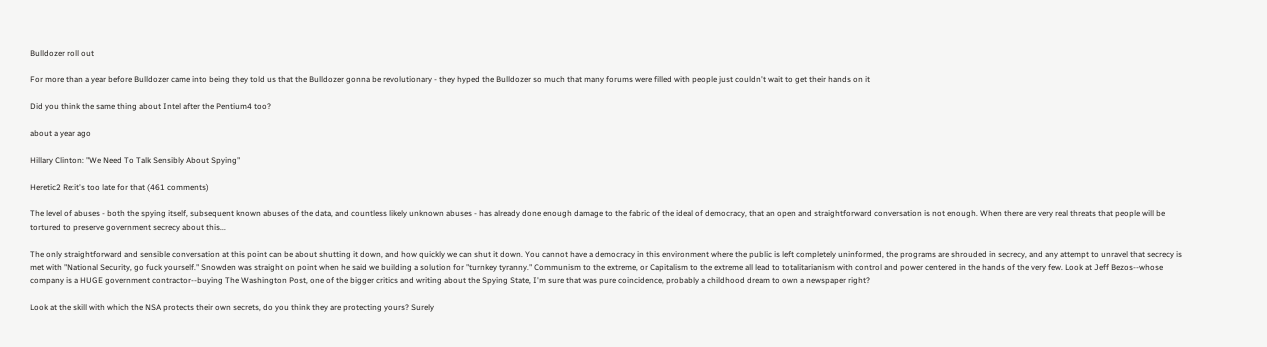Bulldozer roll out

For more than a year before Bulldozer came into being they told us that the Bulldozer gonna be revolutionary - they hyped the Bulldozer so much that many forums were filled with people just couldn't wait to get their hands on it

Did you think the same thing about Intel after the Pentium4 too?

about a year ago

Hillary Clinton: "We Need To Talk Sensibly About Spying"

Heretic2 Re:it's too late for that (461 comments)

The level of abuses - both the spying itself, subsequent known abuses of the data, and countless likely unknown abuses - has already done enough damage to the fabric of the ideal of democracy, that an open and straightforward conversation is not enough. When there are very real threats that people will be tortured to preserve government secrecy about this...

The only straightforward and sensible conversation at this point can be about shutting it down, and how quickly we can shut it down. You cannot have a democracy in this environment where the public is left completely uninformed, the programs are shrouded in secrecy, and any attempt to unravel that secrecy is met with "National Security, go fuck yourself." Snowden was straight on point when he said we building a solution for "turnkey tyranny." Communism to the extreme, or Capitalism to the extreme all lead to totalitarianism with control and power centered in the hands of the very few. Look at Jeff Bezos--whose company is a HUGE government contractor--buying The Washington Post, one of the bigger critics and writing about the Spying State, I'm sure that was pure coincidence, probably a childhood dream to own a newspaper right?

Look at the skill with which the NSA protects their own secrets, do you think they are protecting yours? Surely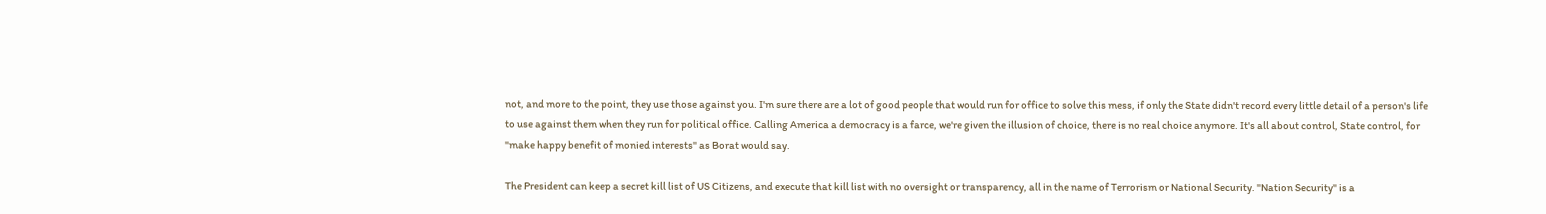not, and more to the point, they use those against you. I'm sure there are a lot of good people that would run for office to solve this mess, if only the State didn't record every little detail of a person's life to use against them when they run for political office. Calling America a democracy is a farce, we're given the illusion of choice, there is no real choice anymore. It's all about control, State control, for "make happy benefit of monied interests" as Borat would say.

The President can keep a secret kill list of US Citizens, and execute that kill list with no oversight or transparency, all in the name of Terrorism or National Security. "Nation Security" is a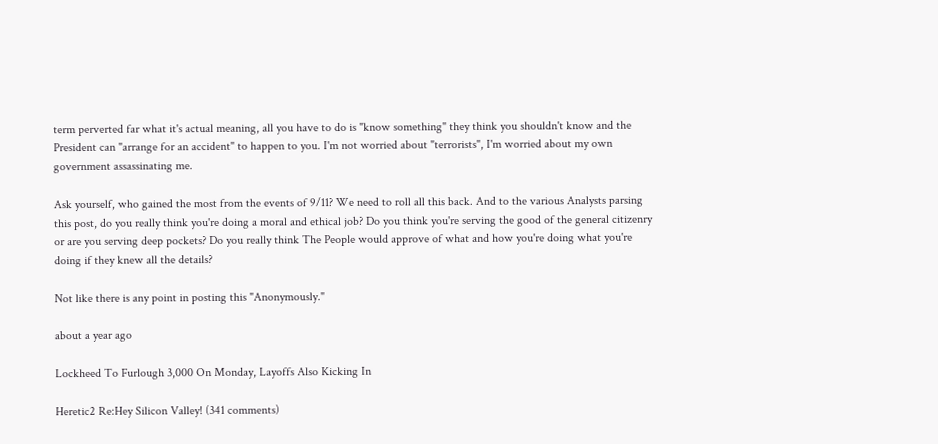term perverted far what it's actual meaning, all you have to do is "know something" they think you shouldn't know and the President can "arrange for an accident" to happen to you. I'm not worried about "terrorists", I'm worried about my own government assassinating me.

Ask yourself, who gained the most from the events of 9/11? We need to roll all this back. And to the various Analysts parsing this post, do you really think you're doing a moral and ethical job? Do you think you're serving the good of the general citizenry or are you serving deep pockets? Do you really think The People would approve of what and how you're doing what you're doing if they knew all the details?

Not like there is any point in posting this "Anonymously."

about a year ago

Lockheed To Furlough 3,000 On Monday, Layoffs Also Kicking In

Heretic2 Re:Hey Silicon Valley! (341 comments)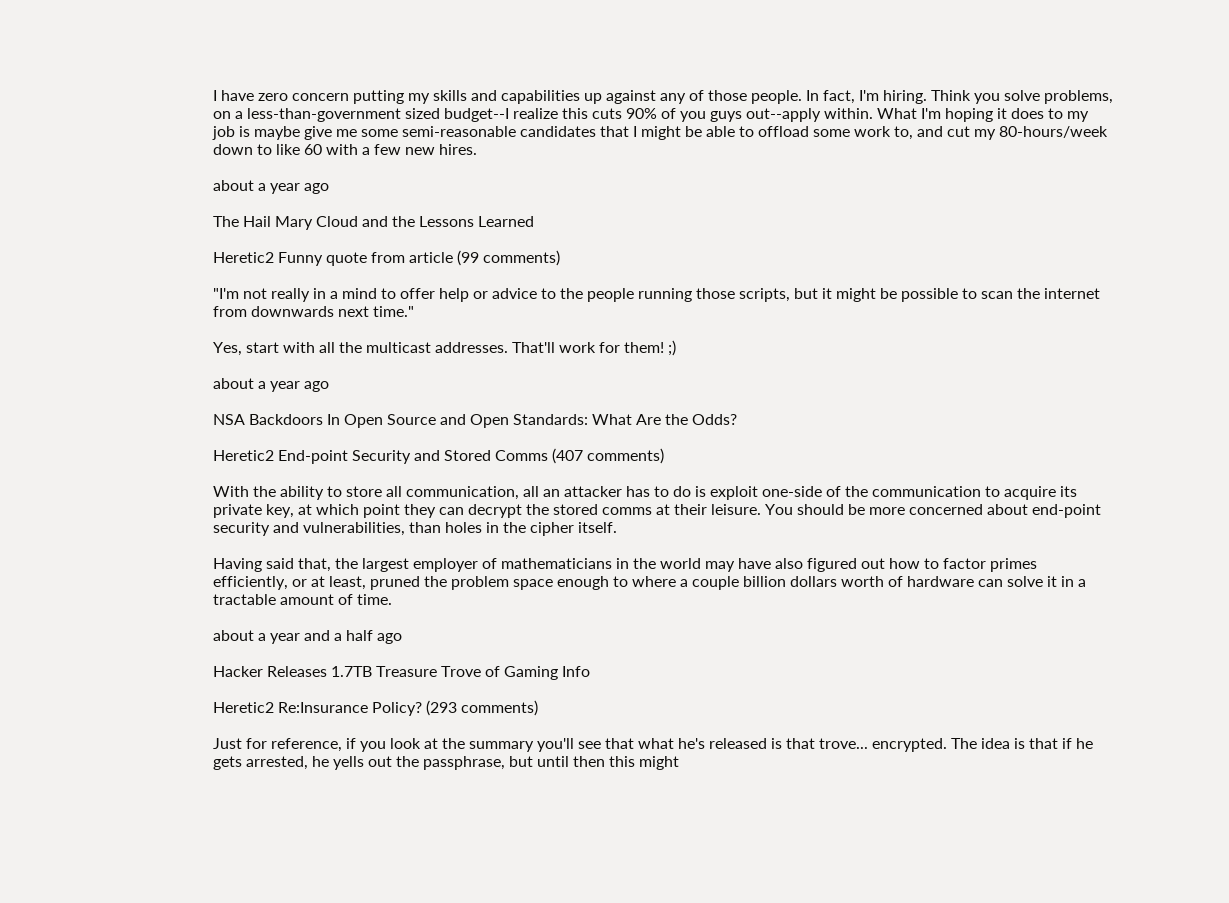I have zero concern putting my skills and capabilities up against any of those people. In fact, I'm hiring. Think you solve problems, on a less-than-government sized budget--I realize this cuts 90% of you guys out--apply within. What I'm hoping it does to my job is maybe give me some semi-reasonable candidates that I might be able to offload some work to, and cut my 80-hours/week down to like 60 with a few new hires.

about a year ago

The Hail Mary Cloud and the Lessons Learned

Heretic2 Funny quote from article (99 comments)

"I'm not really in a mind to offer help or advice to the people running those scripts, but it might be possible to scan the internet from downwards next time."

Yes, start with all the multicast addresses. That'll work for them! ;)

about a year ago

NSA Backdoors In Open Source and Open Standards: What Are the Odds?

Heretic2 End-point Security and Stored Comms (407 comments)

With the ability to store all communication, all an attacker has to do is exploit one-side of the communication to acquire its private key, at which point they can decrypt the stored comms at their leisure. You should be more concerned about end-point security and vulnerabilities, than holes in the cipher itself.

Having said that, the largest employer of mathematicians in the world may have also figured out how to factor primes efficiently, or at least, pruned the problem space enough to where a couple billion dollars worth of hardware can solve it in a tractable amount of time.

about a year and a half ago

Hacker Releases 1.7TB Treasure Trove of Gaming Info

Heretic2 Re:Insurance Policy? (293 comments)

Just for reference, if you look at the summary you'll see that what he's released is that trove... encrypted. The idea is that if he gets arrested, he yells out the passphrase, but until then this might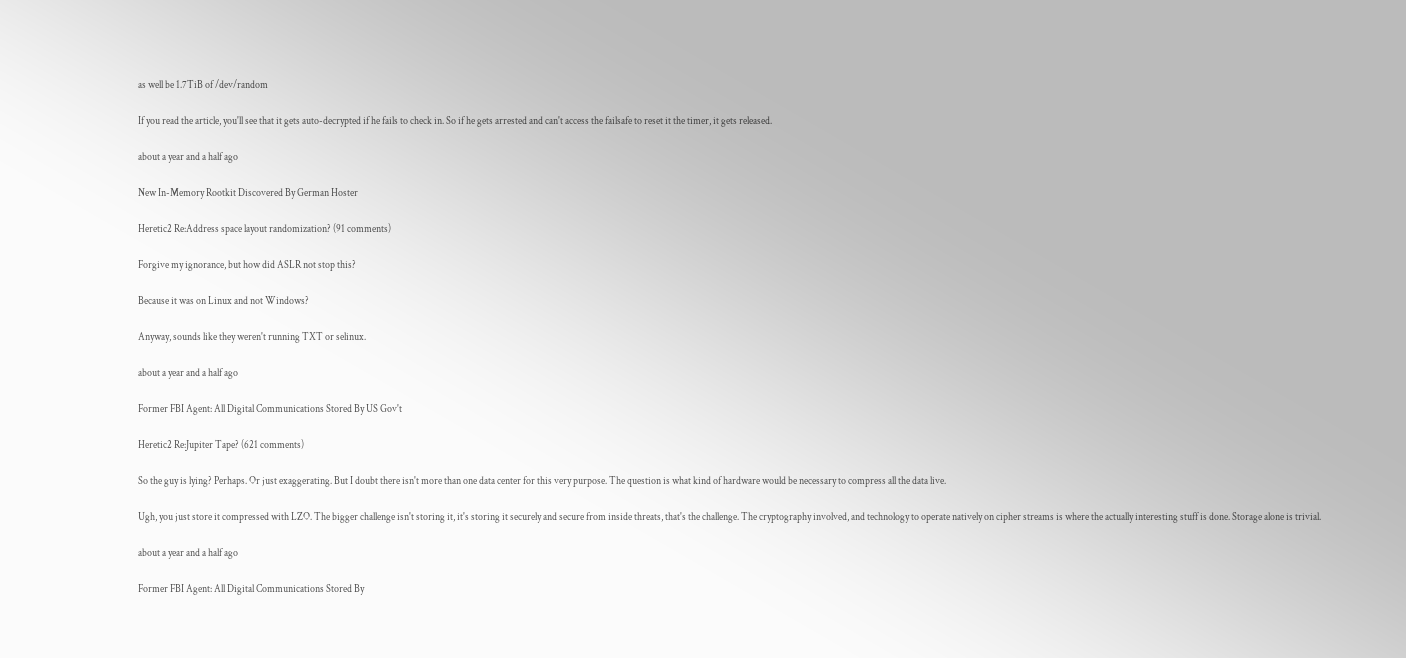as well be 1.7TiB of /dev/random

If you read the article, you'll see that it gets auto-decrypted if he fails to check in. So if he gets arrested and can't access the failsafe to reset it the timer, it gets released.

about a year and a half ago

New In-Memory Rootkit Discovered By German Hoster

Heretic2 Re:Address space layout randomization? (91 comments)

Forgive my ignorance, but how did ASLR not stop this?

Because it was on Linux and not Windows?

Anyway, sounds like they weren't running TXT or selinux.

about a year and a half ago

Former FBI Agent: All Digital Communications Stored By US Gov't

Heretic2 Re:Jupiter Tape? (621 comments)

So the guy is lying? Perhaps. Or just exaggerating. But I doubt there isn't more than one data center for this very purpose. The question is what kind of hardware would be necessary to compress all the data live.

Ugh, you just store it compressed with LZO. The bigger challenge isn't storing it, it's storing it securely and secure from inside threats, that's the challenge. The cryptography involved, and technology to operate natively on cipher streams is where the actually interesting stuff is done. Storage alone is trivial.

about a year and a half ago

Former FBI Agent: All Digital Communications Stored By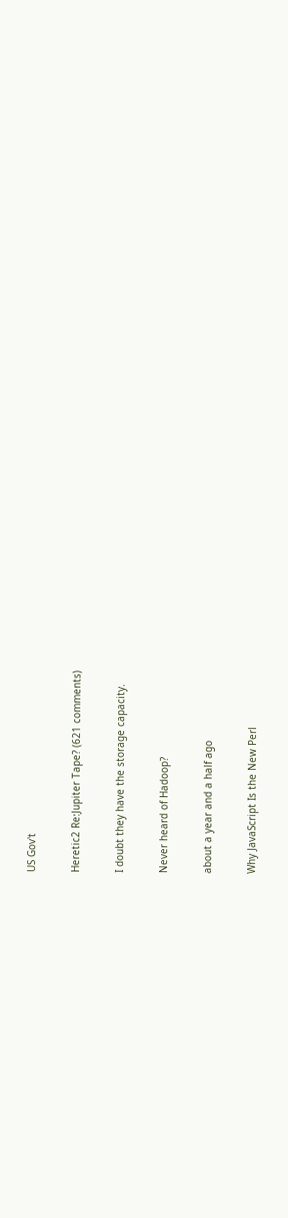US Gov't

Heretic2 Re:Jupiter Tape? (621 comments)

I doubt they have the storage capacity.

Never heard of Hadoop?

about a year and a half ago

Why JavaScript Is the New Perl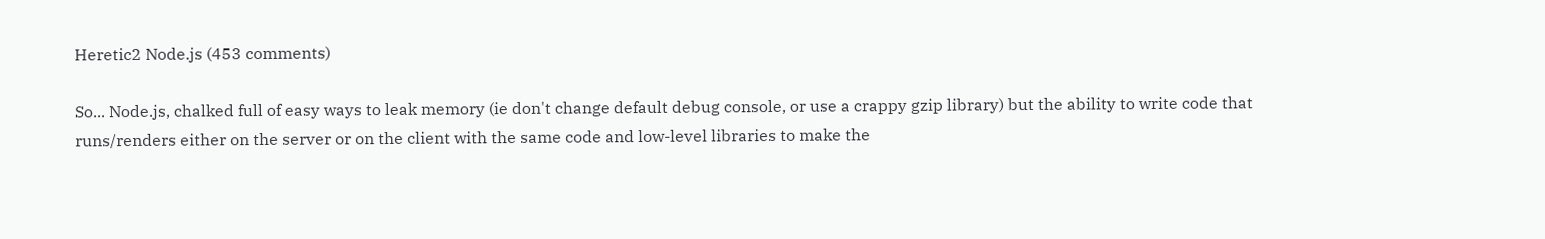Heretic2 Node.js (453 comments)

So... Node.js, chalked full of easy ways to leak memory (ie don't change default debug console, or use a crappy gzip library) but the ability to write code that runs/renders either on the server or on the client with the same code and low-level libraries to make the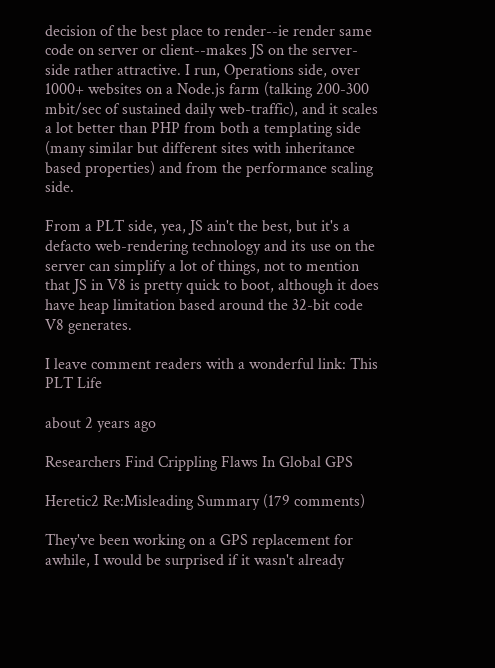decision of the best place to render--ie render same code on server or client--makes JS on the server-side rather attractive. I run, Operations side, over 1000+ websites on a Node.js farm (talking 200-300 mbit/sec of sustained daily web-traffic), and it scales a lot better than PHP from both a templating side (many similar but different sites with inheritance based properties) and from the performance scaling side.

From a PLT side, yea, JS ain't the best, but it's a defacto web-rendering technology and its use on the server can simplify a lot of things, not to mention that JS in V8 is pretty quick to boot, although it does have heap limitation based around the 32-bit code V8 generates.

I leave comment readers with a wonderful link: This PLT Life

about 2 years ago

Researchers Find Crippling Flaws In Global GPS

Heretic2 Re:Misleading Summary (179 comments)

They've been working on a GPS replacement for awhile, I would be surprised if it wasn't already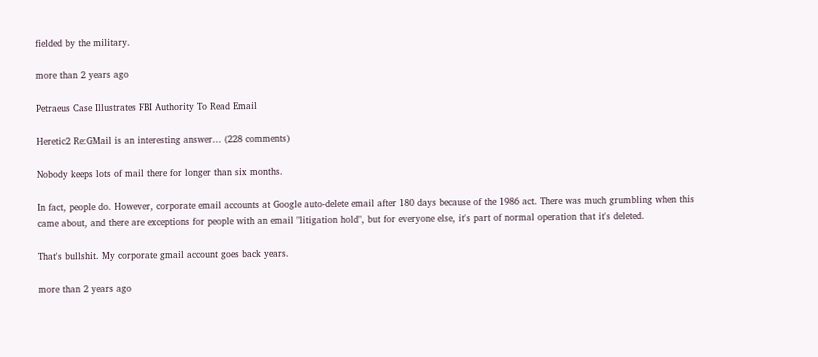fielded by the military.

more than 2 years ago

Petraeus Case Illustrates FBI Authority To Read Email

Heretic2 Re:GMail is an interesting answer... (228 comments)

Nobody keeps lots of mail there for longer than six months.

In fact, people do. However, corporate email accounts at Google auto-delete email after 180 days because of the 1986 act. There was much grumbling when this came about, and there are exceptions for people with an email "litigation hold", but for everyone else, it's part of normal operation that it's deleted.

That's bullshit. My corporate gmail account goes back years.

more than 2 years ago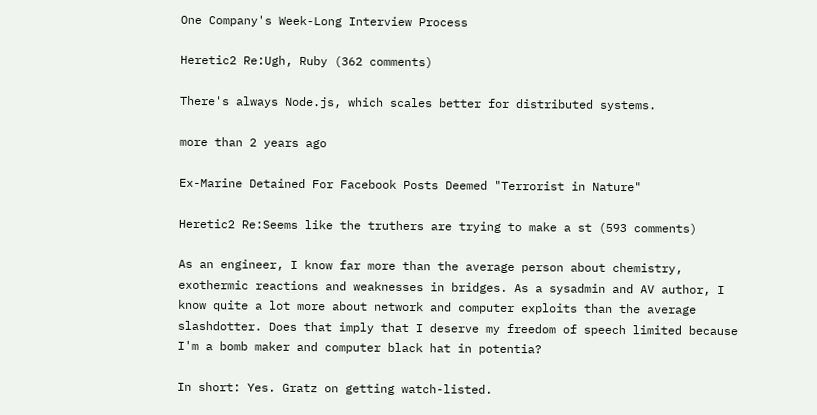One Company's Week-Long Interview Process

Heretic2 Re:Ugh, Ruby (362 comments)

There's always Node.js, which scales better for distributed systems.

more than 2 years ago

Ex-Marine Detained For Facebook Posts Deemed "Terrorist in Nature"

Heretic2 Re:Seems like the truthers are trying to make a st (593 comments)

As an engineer, I know far more than the average person about chemistry, exothermic reactions and weaknesses in bridges. As a sysadmin and AV author, I know quite a lot more about network and computer exploits than the average slashdotter. Does that imply that I deserve my freedom of speech limited because I'm a bomb maker and computer black hat in potentia?

In short: Yes. Gratz on getting watch-listed.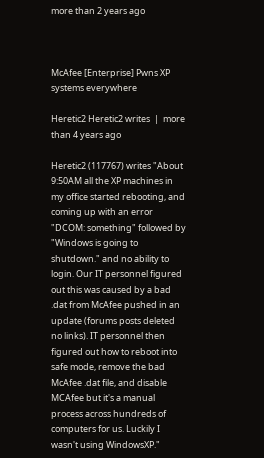more than 2 years ago



McAfee [Enterprise] Pwns XP systems everywhere

Heretic2 Heretic2 writes  |  more than 4 years ago

Heretic2 (117767) writes "About 9:50AM all the XP machines in my office started rebooting, and coming up with an error "DCOM: something" followed by "Windows is going to shutdown." and no ability to login. Our IT personnel figured out this was caused by a bad .dat from McAfee pushed in an update (forums posts deleted no links). IT personnel then figured out how to reboot into safe mode, remove the bad McAfee .dat file, and disable MCAfee but it's a manual process across hundreds of computers for us. Luckily I wasn't using WindowsXP."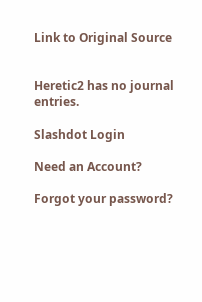Link to Original Source


Heretic2 has no journal entries.

Slashdot Login

Need an Account?

Forgot your password?